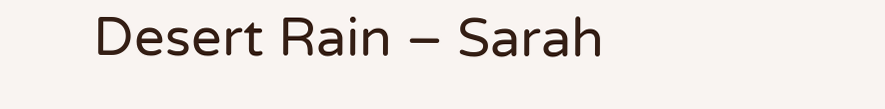Desert Rain – Sarah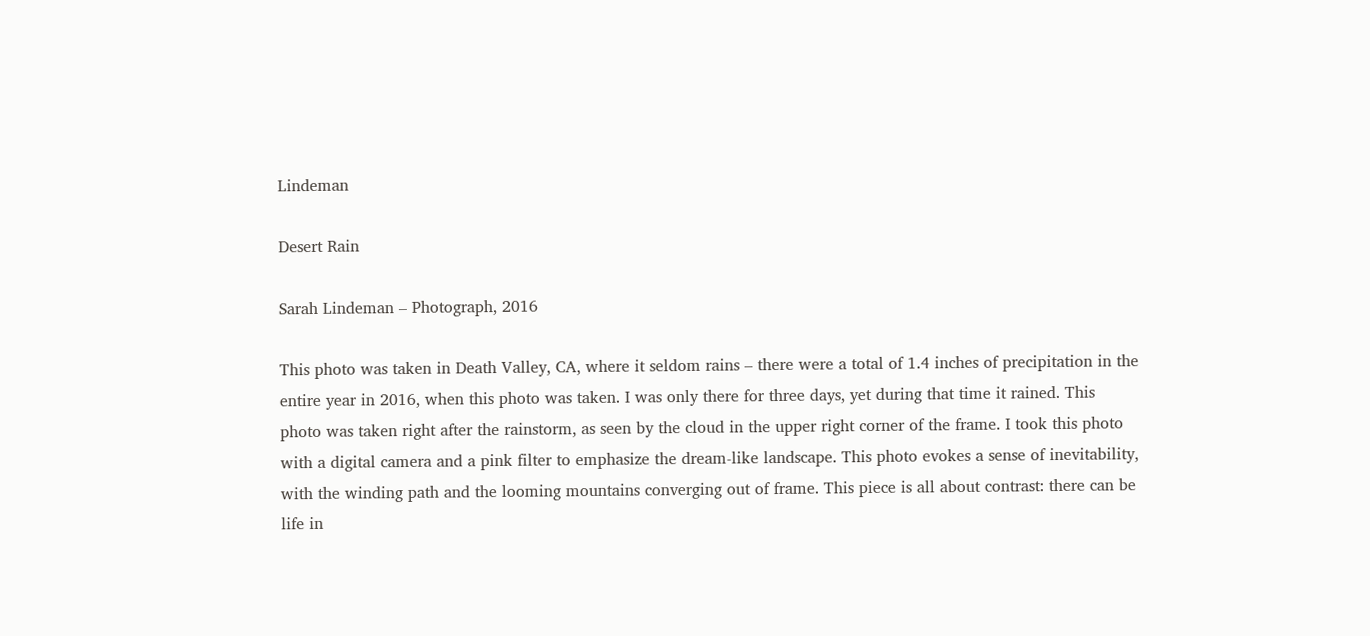Lindeman

Desert Rain

Sarah Lindeman – Photograph, 2016

This photo was taken in Death Valley, CA, where it seldom rains – there were a total of 1.4 inches of precipitation in the entire year in 2016, when this photo was taken. I was only there for three days, yet during that time it rained. This photo was taken right after the rainstorm, as seen by the cloud in the upper right corner of the frame. I took this photo with a digital camera and a pink filter to emphasize the dream-like landscape. This photo evokes a sense of inevitability, with the winding path and the looming mountains converging out of frame. This piece is all about contrast: there can be life in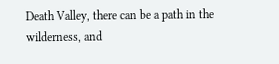Death Valley, there can be a path in the wilderness, and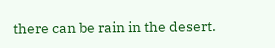there can be rain in the desert.